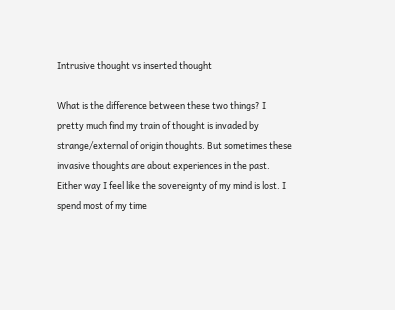Intrusive thought vs inserted thought

What is the difference between these two things? I pretty much find my train of thought is invaded by strange/external of origin thoughts. But sometimes these invasive thoughts are about experiences in the past. Either way I feel like the sovereignty of my mind is lost. I spend most of my time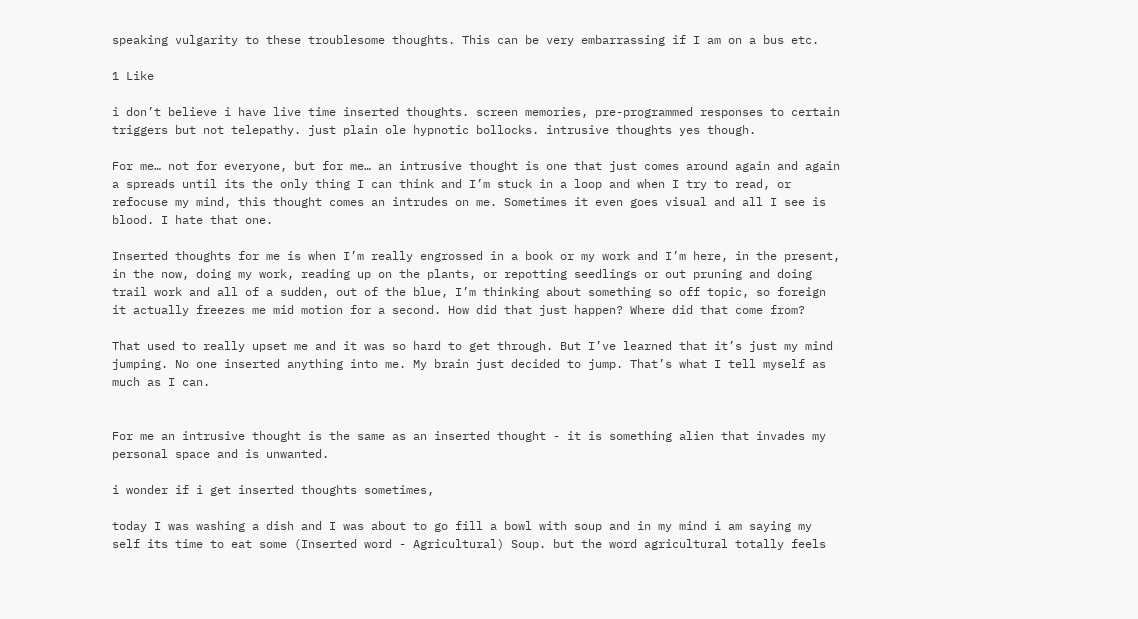speaking vulgarity to these troublesome thoughts. This can be very embarrassing if I am on a bus etc.

1 Like

i don’t believe i have live time inserted thoughts. screen memories, pre-programmed responses to certain triggers but not telepathy. just plain ole hypnotic bollocks. intrusive thoughts yes though.

For me… not for everyone, but for me… an intrusive thought is one that just comes around again and again a spreads until its the only thing I can think and I’m stuck in a loop and when I try to read, or refocuse my mind, this thought comes an intrudes on me. Sometimes it even goes visual and all I see is blood. I hate that one.

Inserted thoughts for me is when I’m really engrossed in a book or my work and I’m here, in the present, in the now, doing my work, reading up on the plants, or repotting seedlings or out pruning and doing trail work and all of a sudden, out of the blue, I’m thinking about something so off topic, so foreign it actually freezes me mid motion for a second. How did that just happen? Where did that come from?

That used to really upset me and it was so hard to get through. But I’ve learned that it’s just my mind jumping. No one inserted anything into me. My brain just decided to jump. That’s what I tell myself as much as I can.


For me an intrusive thought is the same as an inserted thought - it is something alien that invades my personal space and is unwanted.

i wonder if i get inserted thoughts sometimes,

today I was washing a dish and I was about to go fill a bowl with soup and in my mind i am saying my self its time to eat some (Inserted word - Agricultural) Soup. but the word agricultural totally feels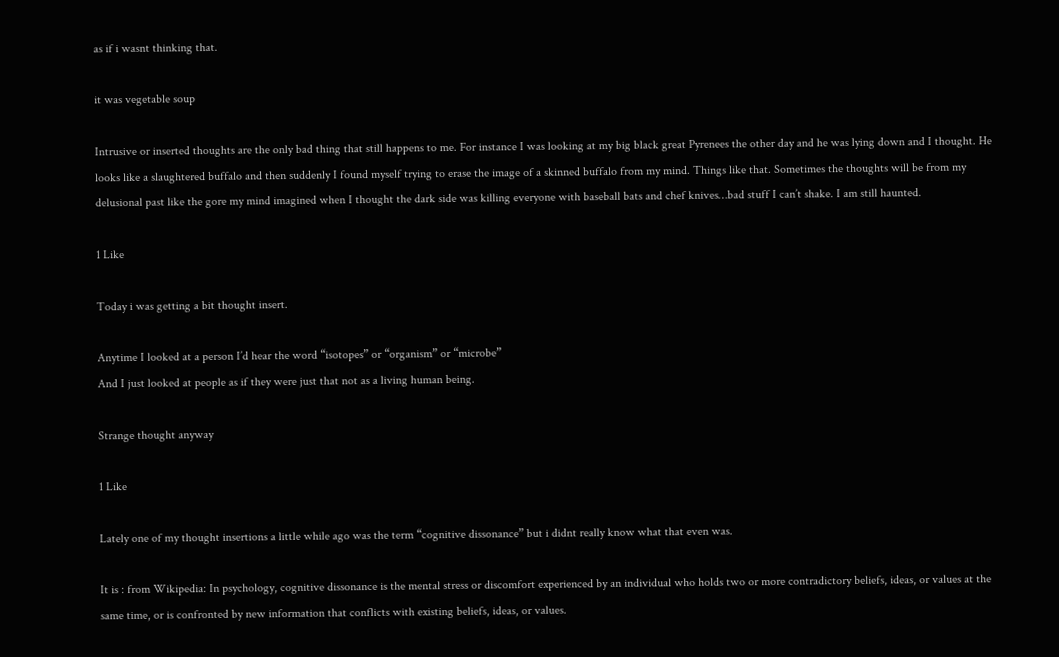as if i wasnt thinking that.

it was vegetable soup

Intrusive or inserted thoughts are the only bad thing that still happens to me. For instance I was looking at my big black great Pyrenees the other day and he was lying down and I thought. He looks like a slaughtered buffalo and then suddenly I found myself trying to erase the image of a skinned buffalo from my mind. Things like that. Sometimes the thoughts will be from my delusional past like the gore my mind imagined when I thought the dark side was killing everyone with baseball bats and chef knives…bad stuff I can’t shake. I am still haunted.

1 Like

Today i was getting a bit thought insert.

Anytime I looked at a person I’d hear the word “isotopes” or “organism” or “microbe”
And I just looked at people as if they were just that not as a living human being.

Strange thought anyway

1 Like

Lately one of my thought insertions a little while ago was the term “cognitive dissonance” but i didnt really know what that even was.

It is : from Wikipedia: In psychology, cognitive dissonance is the mental stress or discomfort experienced by an individual who holds two or more contradictory beliefs, ideas, or values at the same time, or is confronted by new information that conflicts with existing beliefs, ideas, or values.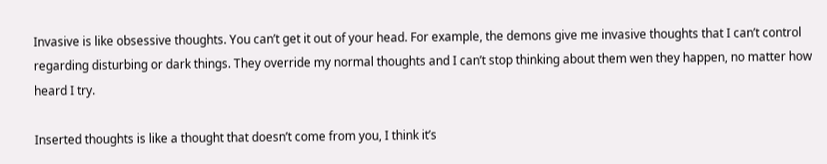Invasive is like obsessive thoughts. You can’t get it out of your head. For example, the demons give me invasive thoughts that I can’t control regarding disturbing or dark things. They override my normal thoughts and I can’t stop thinking about them wen they happen, no matter how heard I try.

Inserted thoughts is like a thought that doesn’t come from you, I think it’s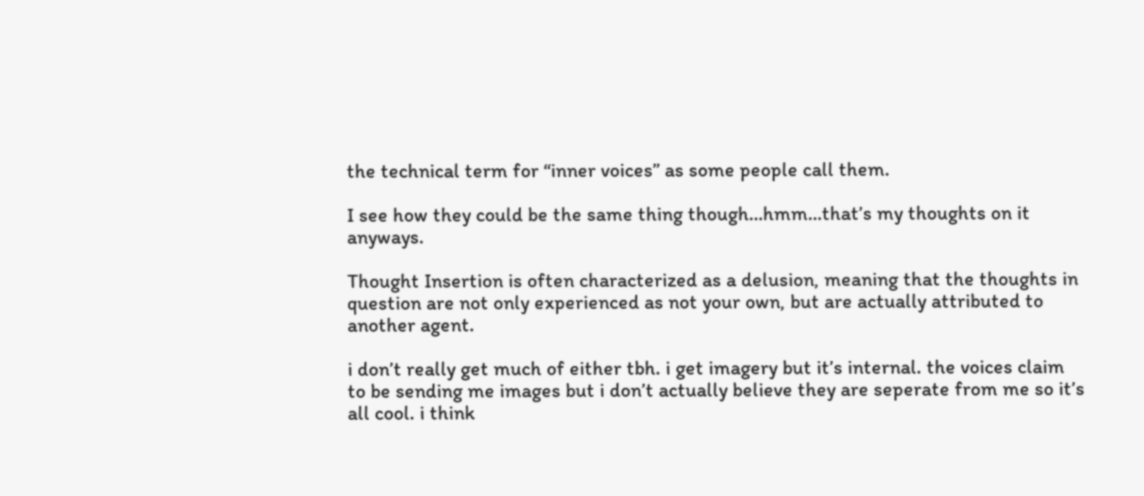the technical term for “inner voices” as some people call them.

I see how they could be the same thing though…hmm…that’s my thoughts on it anyways.

Thought Insertion is often characterized as a delusion, meaning that the thoughts in question are not only experienced as not your own, but are actually attributed to another agent.

i don’t really get much of either tbh. i get imagery but it’s internal. the voices claim to be sending me images but i don’t actually believe they are seperate from me so it’s all cool. i think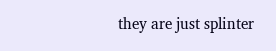they are just splinter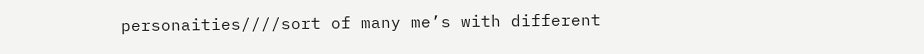personaities////sort of many me’s with different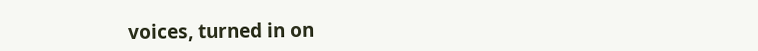voices, turned in on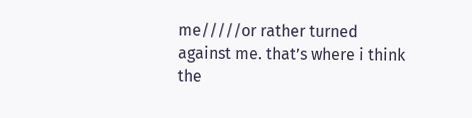me/////or rather turned against me. that’s where i think the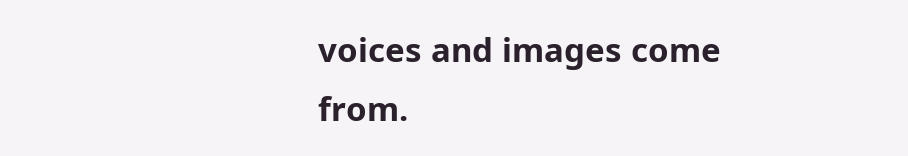voices and images come from.